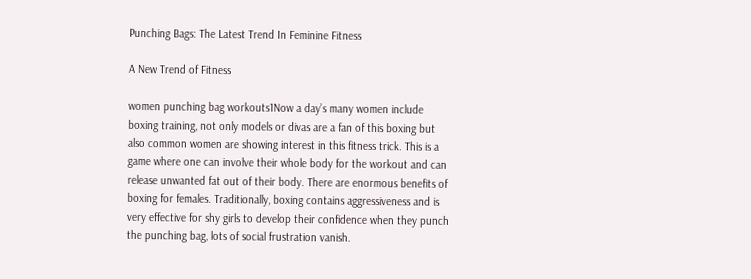Punching Bags: The Latest Trend In Feminine Fitness

A New Trend of Fitness

women punching bag workouts1Now a day’s many women include boxing training, not only models or divas are a fan of this boxing but also common women are showing interest in this fitness trick. This is a game where one can involve their whole body for the workout and can release unwanted fat out of their body. There are enormous benefits of boxing for females. Traditionally, boxing contains aggressiveness and is very effective for shy girls to develop their confidence when they punch the punching bag, lots of social frustration vanish.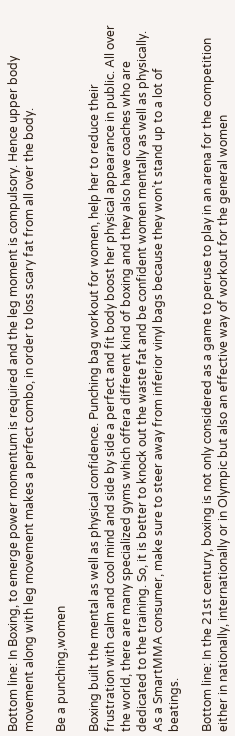Bottom line: In Boxing, to emerge power momentum is required and the leg moment is compulsory. Hence upper body movement along with leg movement makes a perfect combo, in order to loss scary fat from all over the body.

Be a punching,women

Boxing built the mental as well as physical confidence. Punching bag workout for women, help her to reduce their frustration with calm and cool mind and side by side a perfect and fit body boost her physical appearance in public. All over the world, there are many specialized gyms which offera different kind of boxing and they also have coaches who are dedicated to the training. So, it is better to knock out the waste fat and be confident women mentally as well as physically. As a SmartMMA consumer, make sure to steer away from inferior vinyl bags because they won’t stand up to a lot of beatings.

Bottom line: In the 21st century, boxing is not only considered as a game to peruse to play in an arena for the competition either in nationally, internationally or in Olympic but also an effective way of workout for the general women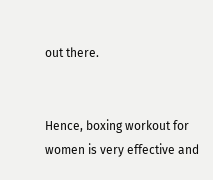out there.


Hence, boxing workout for women is very effective and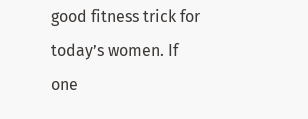good fitness trick for today’s women. If one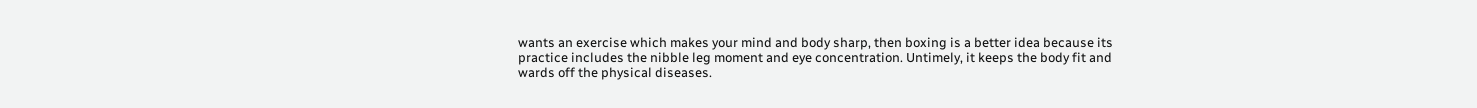wants an exercise which makes your mind and body sharp, then boxing is a better idea because its practice includes the nibble leg moment and eye concentration. Untimely, it keeps the body fit and wards off the physical diseases.